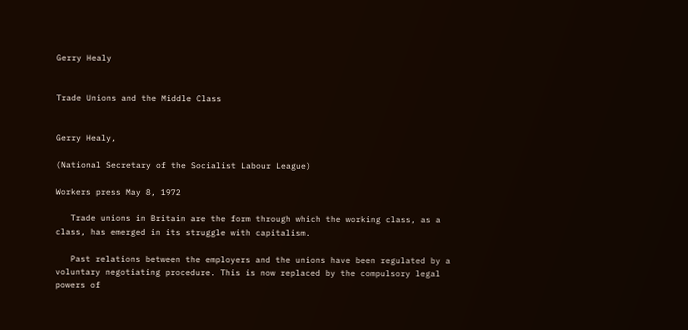Gerry Healy


Trade Unions and the Middle Class


Gerry Healy,

(National Secretary of the Socialist Labour League)

Workers press May 8, 1972

   Trade unions in Britain are the form through which the working class, as a class, has emerged in its struggle with capitalism.

   Past relations between the employers and the unions have been regulated by a voluntary negotiating procedure. This is now replaced by the compulsory legal powers of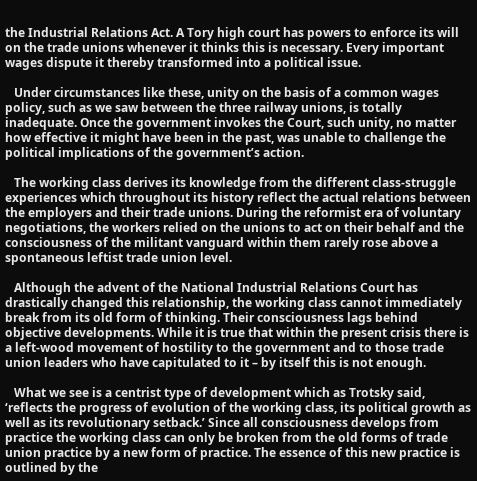the Industrial Relations Act. A Tory high court has powers to enforce its will on the trade unions whenever it thinks this is necessary. Every important wages dispute it thereby transformed into a political issue.

   Under circumstances like these, unity on the basis of a common wages policy, such as we saw between the three railway unions, is totally inadequate. Once the government invokes the Court, such unity, no matter how effective it might have been in the past, was unable to challenge the political implications of the government’s action.

   The working class derives its knowledge from the different class-struggle experiences which throughout its history reflect the actual relations between the employers and their trade unions. During the reformist era of voluntary negotiations, the workers relied on the unions to act on their behalf and the consciousness of the militant vanguard within them rarely rose above a spontaneous leftist trade union level.

   Although the advent of the National Industrial Relations Court has drastically changed this relationship, the working class cannot immediately break from its old form of thinking. Their consciousness lags behind objective developments. While it is true that within the present crisis there is a left-wood movement of hostility to the government and to those trade union leaders who have capitulated to it – by itself this is not enough.

   What we see is a centrist type of development which as Trotsky said, ‘reflects the progress of evolution of the working class, its political growth as well as its revolutionary setback.’ Since all consciousness develops from practice the working class can only be broken from the old forms of trade union practice by a new form of practice. The essence of this new practice is outlined by the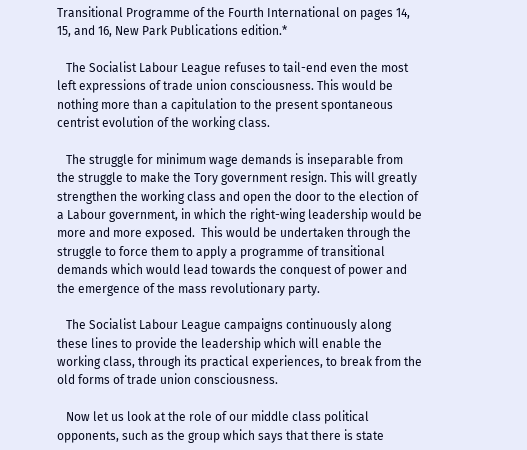Transitional Programme of the Fourth International on pages 14, 15, and 16, New Park Publications edition.*

   The Socialist Labour League refuses to tail-end even the most left expressions of trade union consciousness. This would be nothing more than a capitulation to the present spontaneous centrist evolution of the working class.

   The struggle for minimum wage demands is inseparable from the struggle to make the Tory government resign. This will greatly strengthen the working class and open the door to the election of a Labour government, in which the right-wing leadership would be more and more exposed.  This would be undertaken through the struggle to force them to apply a programme of transitional demands which would lead towards the conquest of power and the emergence of the mass revolutionary party.

   The Socialist Labour League campaigns continuously along these lines to provide the leadership which will enable the working class, through its practical experiences, to break from the old forms of trade union consciousness.

   Now let us look at the role of our middle class political opponents, such as the group which says that there is state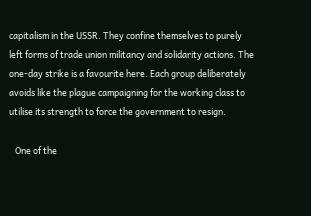capitalism in the USSR. They confine themselves to purely left forms of trade union militancy and solidarity actions. The one-day strike is a favourite here. Each group deliberately avoids like the plague campaigning for the working class to utilise its strength to force the government to resign.

   One of the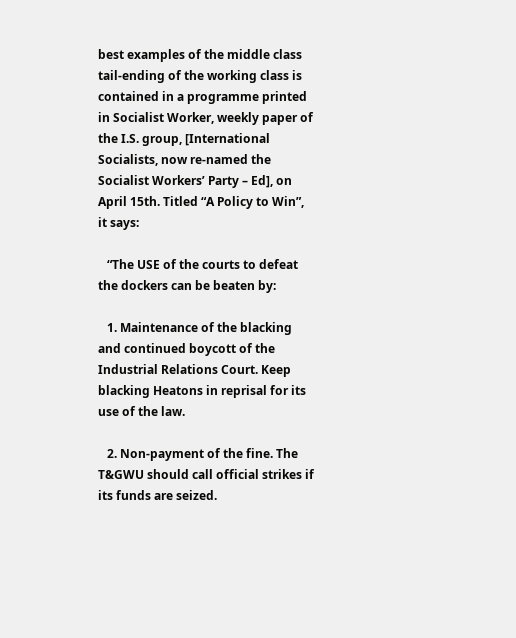best examples of the middle class tail-ending of the working class is contained in a programme printed in Socialist Worker, weekly paper of the I.S. group, [International Socialists, now re-named the Socialist Workers’ Party – Ed], on April 15th. Titled “A Policy to Win”, it says:

   “The USE of the courts to defeat the dockers can be beaten by:

   1. Maintenance of the blacking and continued boycott of the Industrial Relations Court. Keep blacking Heatons in reprisal for its use of the law.

   2. Non-payment of the fine. The T&GWU should call official strikes if its funds are seized.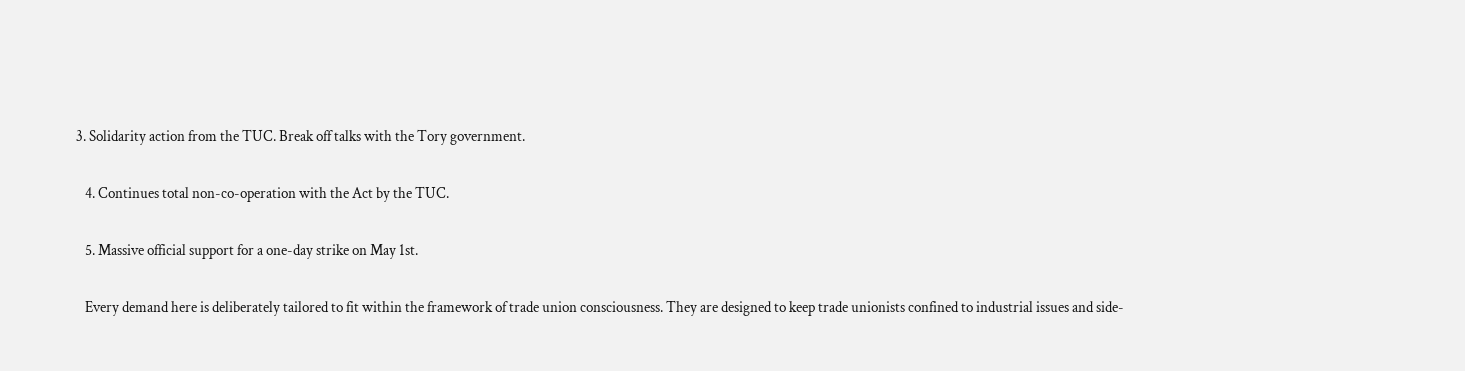3. Solidarity action from the TUC. Break off talks with the Tory government.

   4. Continues total non-co-operation with the Act by the TUC.

   5. Massive official support for a one-day strike on May 1st.

   Every demand here is deliberately tailored to fit within the framework of trade union consciousness. They are designed to keep trade unionists confined to industrial issues and side-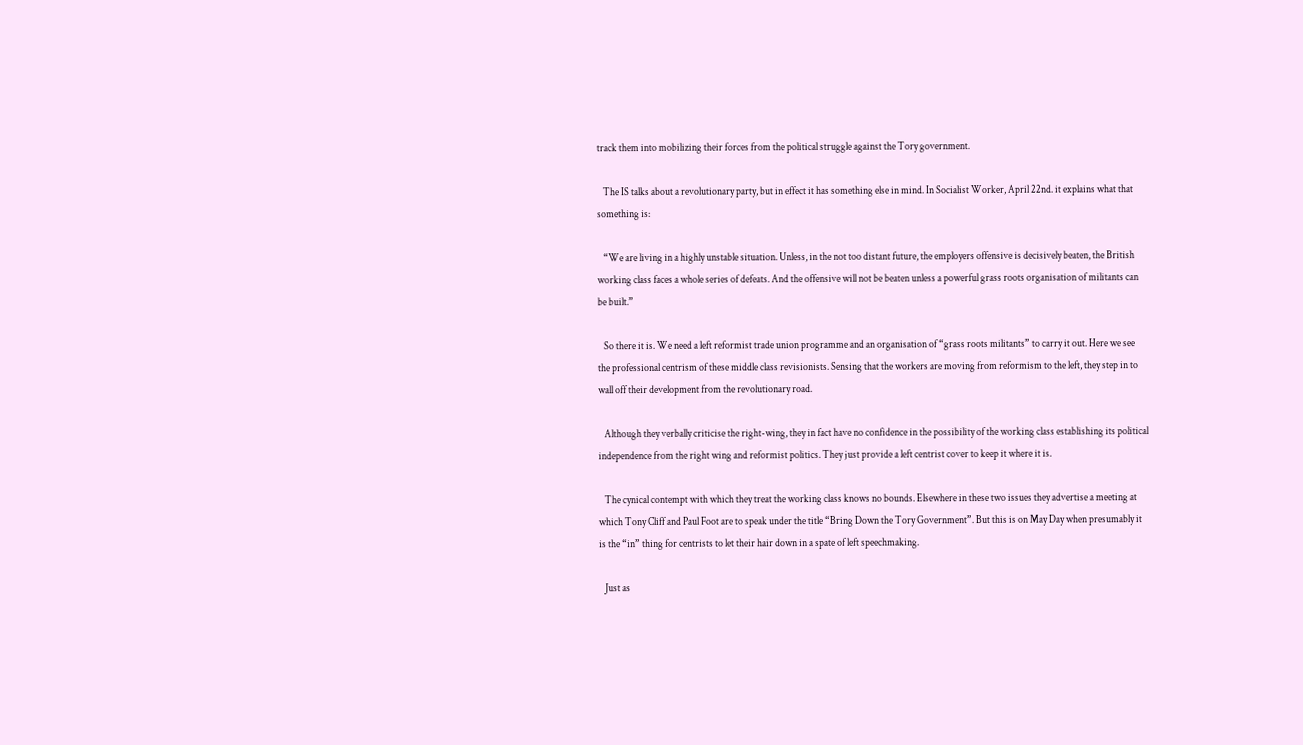track them into mobilizing their forces from the political struggle against the Tory government.

   The IS talks about a revolutionary party, but in effect it has something else in mind. In Socialist Worker, April 22nd. it explains what that something is:

   “We are living in a highly unstable situation. Unless, in the not too distant future, the employers offensive is decisively beaten, the British working class faces a whole series of defeats. And the offensive will not be beaten unless a powerful grass roots organisation of militants can be built.”

   So there it is. We need a left reformist trade union programme and an organisation of “grass roots militants” to carry it out. Here we see the professional centrism of these middle class revisionists. Sensing that the workers are moving from reformism to the left, they step in to wall off their development from the revolutionary road.

   Although they verbally criticise the right-wing, they in fact have no confidence in the possibility of the working class establishing its political independence from the right wing and reformist politics. They just provide a left centrist cover to keep it where it is.

   The cynical contempt with which they treat the working class knows no bounds. Elsewhere in these two issues they advertise a meeting at which Tony Cliff and Paul Foot are to speak under the title “Bring Down the Tory Government”. But this is on May Day when presumably it is the “in” thing for centrists to let their hair down in a spate of left speechmaking.

   Just as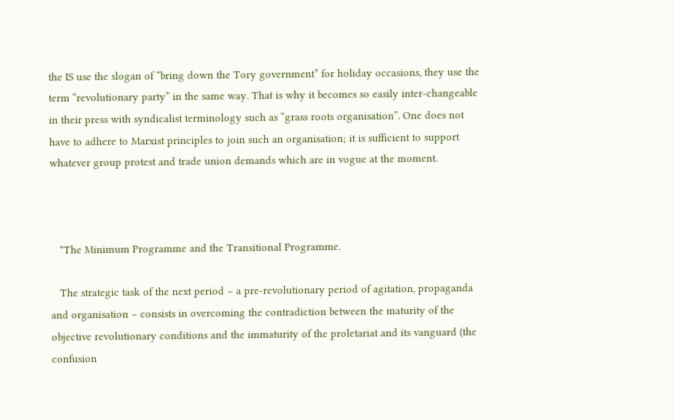the IS use the slogan of “bring down the Tory government” for holiday occasions, they use the term “revolutionary party” in the same way. That is why it becomes so easily inter-changeable in their press with syndicalist terminology such as “grass roots organisation”. One does not have to adhere to Marxist principles to join such an organisation; it is sufficient to support whatever group protest and trade union demands which are in vogue at the moment.



   *The Minimum Programme and the Transitional Programme.

   The strategic task of the next period – a pre-revolutionary period of agitation, propaganda and organisation – consists in overcoming the contradiction between the maturity of the objective revolutionary conditions and the immaturity of the proletariat and its vanguard (the confusion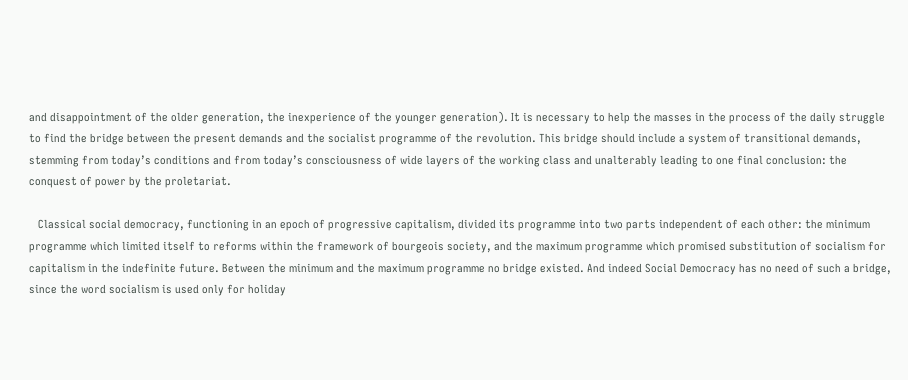and disappointment of the older generation, the inexperience of the younger generation). It is necessary to help the masses in the process of the daily struggle to find the bridge between the present demands and the socialist programme of the revolution. This bridge should include a system of transitional demands, stemming from today’s conditions and from today’s consciousness of wide layers of the working class and unalterably leading to one final conclusion: the conquest of power by the proletariat.

   Classical social democracy, functioning in an epoch of progressive capitalism, divided its programme into two parts independent of each other: the minimum programme which limited itself to reforms within the framework of bourgeois society, and the maximum programme which promised substitution of socialism for capitalism in the indefinite future. Between the minimum and the maximum programme no bridge existed. And indeed Social Democracy has no need of such a bridge, since the word socialism is used only for holiday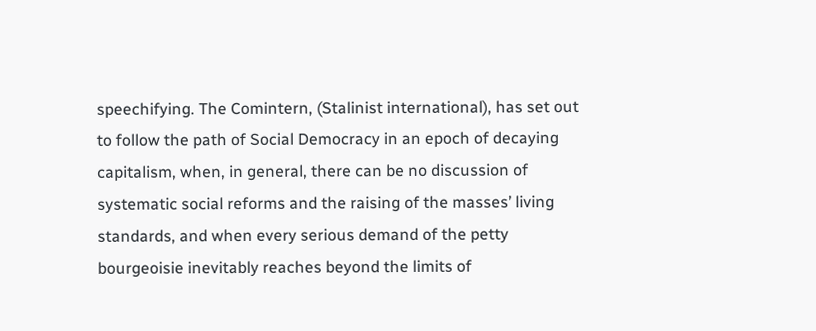speechifying. The Comintern, (Stalinist international), has set out to follow the path of Social Democracy in an epoch of decaying capitalism, when, in general, there can be no discussion of systematic social reforms and the raising of the masses’ living standards, and when every serious demand of the petty bourgeoisie inevitably reaches beyond the limits of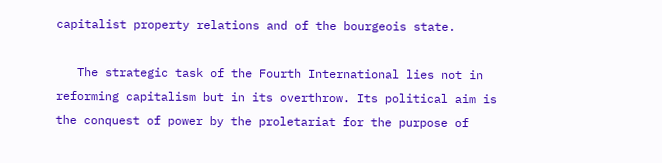capitalist property relations and of the bourgeois state.

   The strategic task of the Fourth International lies not in reforming capitalism but in its overthrow. Its political aim is the conquest of power by the proletariat for the purpose of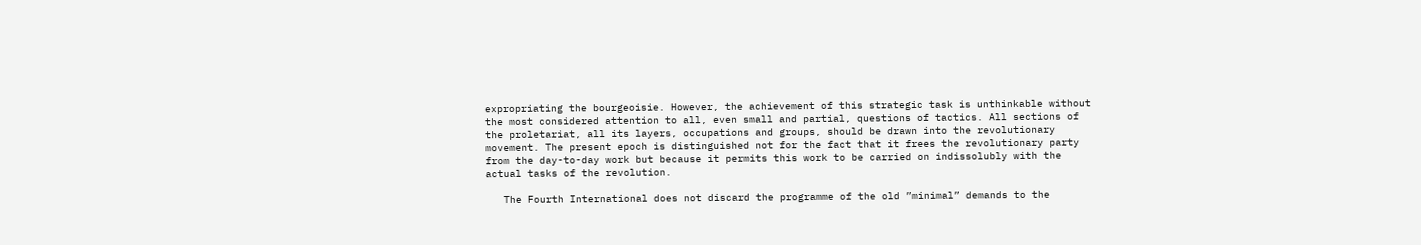expropriating the bourgeoisie. However, the achievement of this strategic task is unthinkable without the most considered attention to all, even small and partial, questions of tactics. All sections of the proletariat, all its layers, occupations and groups, should be drawn into the revolutionary movement. The present epoch is distinguished not for the fact that it frees the revolutionary party from the day-to-day work but because it permits this work to be carried on indissolubly with the actual tasks of the revolution.

   The Fourth International does not discard the programme of the old ”minimal” demands to the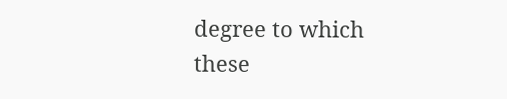degree to which these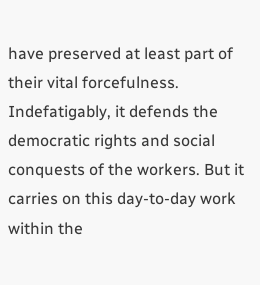have preserved at least part of their vital forcefulness. Indefatigably, it defends the democratic rights and social conquests of the workers. But it carries on this day-to-day work within the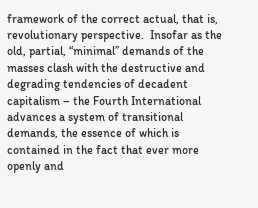framework of the correct actual, that is, revolutionary perspective.  Insofar as the old, partial, “minimal” demands of the masses clash with the destructive and degrading tendencies of decadent capitalism – the Fourth International advances a system of transitional demands, the essence of which is contained in the fact that ever more openly and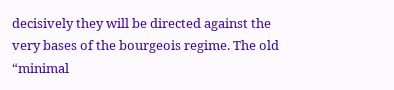decisively they will be directed against the very bases of the bourgeois regime. The old “minimal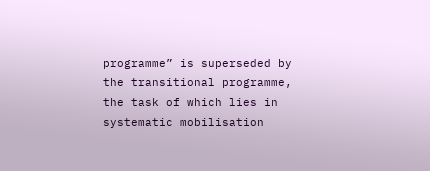programme” is superseded by the transitional programme, the task of which lies in systematic mobilisation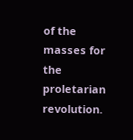of the masses for the proletarian revolution.